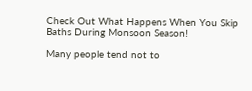Check Out What Happens When You Skip Baths During Monsoon Season!

Many people tend not to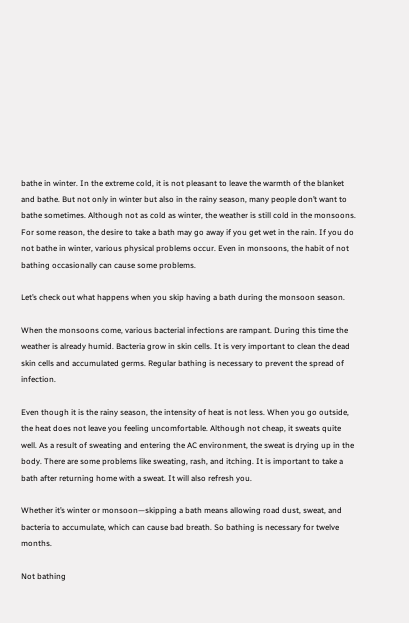bathe in winter. In the extreme cold, it is not pleasant to leave the warmth of the blanket and bathe. But not only in winter but also in the rainy season, many people don’t want to bathe sometimes. Although not as cold as winter, the weather is still cold in the monsoons. For some reason, the desire to take a bath may go away if you get wet in the rain. If you do not bathe in winter, various physical problems occur. Even in monsoons, the habit of not bathing occasionally can cause some problems.

Let’s check out what happens when you skip having a bath during the monsoon season.

When the monsoons come, various bacterial infections are rampant. During this time the weather is already humid. Bacteria grow in skin cells. It is very important to clean the dead skin cells and accumulated germs. Regular bathing is necessary to prevent the spread of infection.

Even though it is the rainy season, the intensity of heat is not less. When you go outside, the heat does not leave you feeling uncomfortable. Although not cheap, it sweats quite well. As a result of sweating and entering the AC environment, the sweat is drying up in the body. There are some problems like sweating, rash, and itching. It is important to take a bath after returning home with a sweat. It will also refresh you.

Whether it’s winter or monsoon—skipping a bath means allowing road dust, sweat, and bacteria to accumulate, which can cause bad breath. So bathing is necessary for twelve months.

Not bathing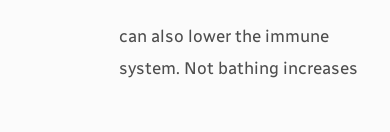can also lower the immune system. Not bathing increases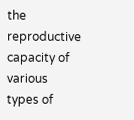the reproductive capacity of various types of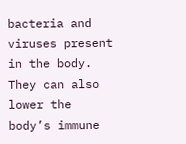bacteria and viruses present in the body. They can also lower the body’s immune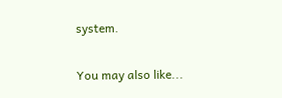system.

You may also like...